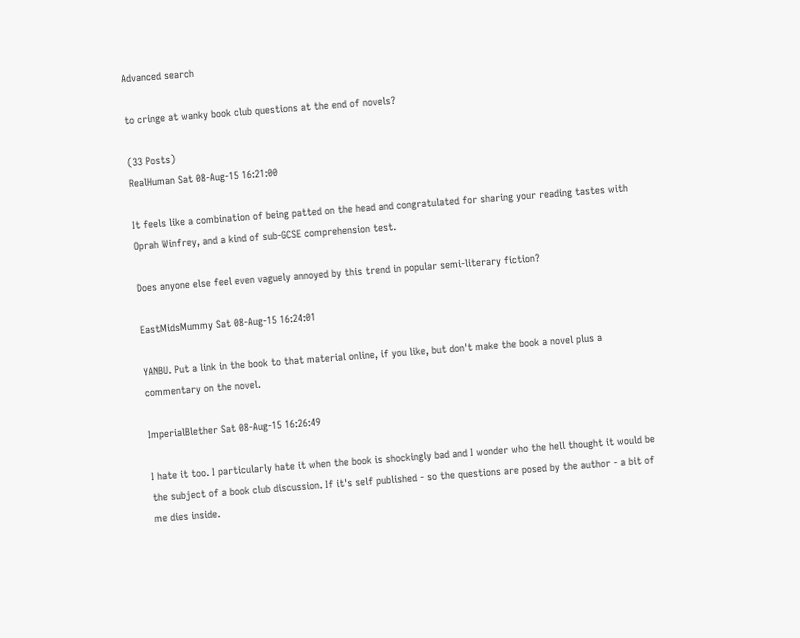Advanced search

to cringe at wanky book club questions at the end of novels?

(33 Posts)
RealHuman Sat 08-Aug-15 16:21:00

It feels like a combination of being patted on the head and congratulated for sharing your reading tastes with Oprah Winfrey, and a kind of sub-GCSE comprehension test.

Does anyone else feel even vaguely annoyed by this trend in popular semi-literary fiction?

EastMidsMummy Sat 08-Aug-15 16:24:01

YANBU. Put a link in the book to that material online, if you like, but don't make the book a novel plus a commentary on the novel.

ImperialBlether Sat 08-Aug-15 16:26:49

I hate it too. I particularly hate it when the book is shockingly bad and I wonder who the hell thought it would be the subject of a book club discussion. If it's self published - so the questions are posed by the author - a bit of me dies inside.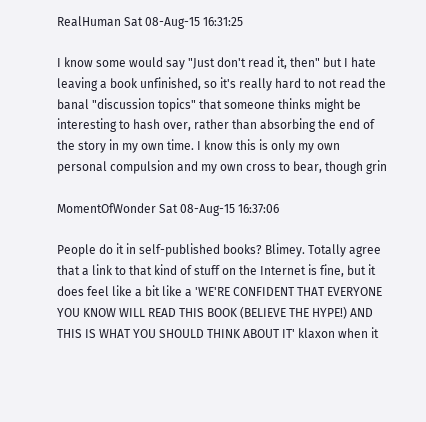RealHuman Sat 08-Aug-15 16:31:25

I know some would say "Just don't read it, then" but I hate leaving a book unfinished, so it's really hard to not read the banal "discussion topics" that someone thinks might be interesting to hash over, rather than absorbing the end of the story in my own time. I know this is only my own personal compulsion and my own cross to bear, though grin

MomentOfWonder Sat 08-Aug-15 16:37:06

People do it in self-published books? Blimey. Totally agree that a link to that kind of stuff on the Internet is fine, but it does feel like a bit like a 'WE'RE CONFIDENT THAT EVERYONE YOU KNOW WILL READ THIS BOOK (BELIEVE THE HYPE!) AND THIS IS WHAT YOU SHOULD THINK ABOUT IT' klaxon when it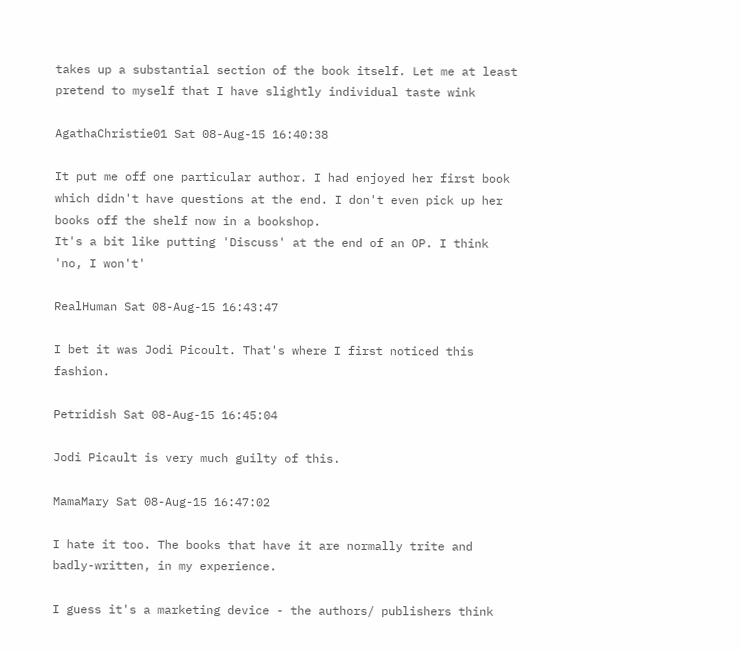takes up a substantial section of the book itself. Let me at least pretend to myself that I have slightly individual taste wink

AgathaChristie01 Sat 08-Aug-15 16:40:38

It put me off one particular author. I had enjoyed her first book which didn't have questions at the end. I don't even pick up her books off the shelf now in a bookshop.
It's a bit like putting 'Discuss' at the end of an OP. I think 'no, I won't'

RealHuman Sat 08-Aug-15 16:43:47

I bet it was Jodi Picoult. That's where I first noticed this fashion.

Petridish Sat 08-Aug-15 16:45:04

Jodi Picault is very much guilty of this.

MamaMary Sat 08-Aug-15 16:47:02

I hate it too. The books that have it are normally trite and badly-written, in my experience.

I guess it's a marketing device - the authors/ publishers think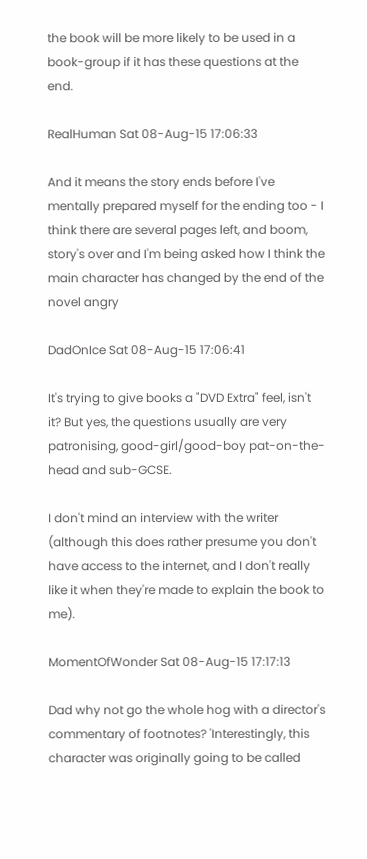the book will be more likely to be used in a book-group if it has these questions at the end.

RealHuman Sat 08-Aug-15 17:06:33

And it means the story ends before I've mentally prepared myself for the ending too - I think there are several pages left, and boom, story's over and I'm being asked how I think the main character has changed by the end of the novel angry

DadOnIce Sat 08-Aug-15 17:06:41

It's trying to give books a "DVD Extra" feel, isn't it? But yes, the questions usually are very patronising, good-girl/good-boy pat-on-the-head and sub-GCSE.

I don't mind an interview with the writer (although this does rather presume you don't have access to the internet, and I don't really like it when they're made to explain the book to me).

MomentOfWonder Sat 08-Aug-15 17:17:13

Dad why not go the whole hog with a director's commentary of footnotes? 'Interestingly, this character was originally going to be called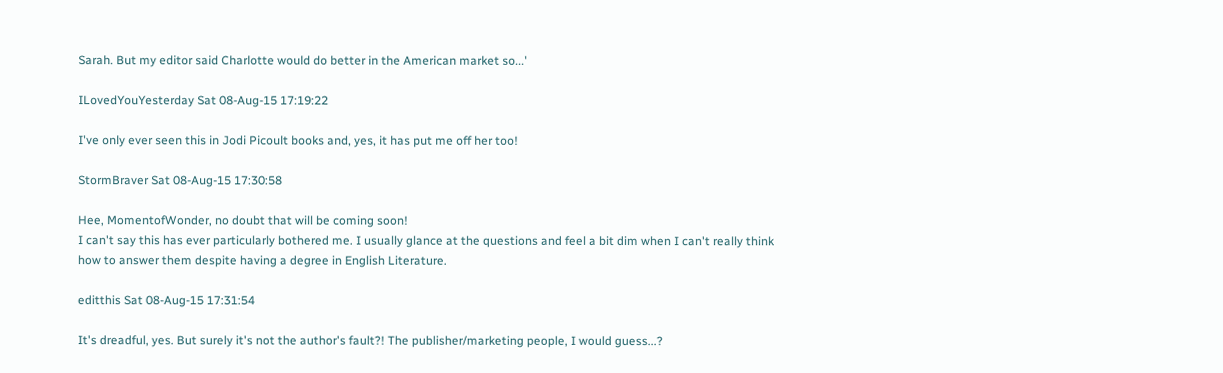Sarah. But my editor said Charlotte would do better in the American market so...'

ILovedYouYesterday Sat 08-Aug-15 17:19:22

I've only ever seen this in Jodi Picoult books and, yes, it has put me off her too!

StormBraver Sat 08-Aug-15 17:30:58

Hee, MomentofWonder, no doubt that will be coming soon!
I can't say this has ever particularly bothered me. I usually glance at the questions and feel a bit dim when I can't really think how to answer them despite having a degree in English Literature.

editthis Sat 08-Aug-15 17:31:54

It's dreadful, yes. But surely it's not the author's fault?! The publisher/marketing people, I would guess...?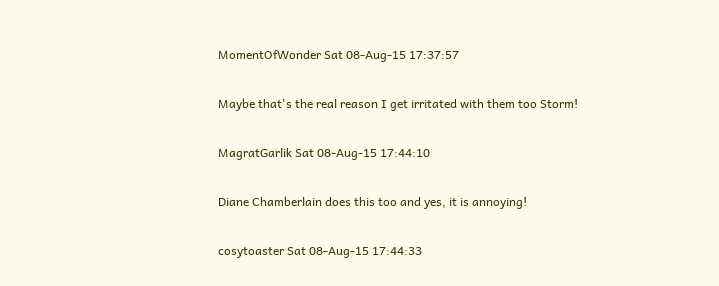MomentOfWonder Sat 08-Aug-15 17:37:57

Maybe that's the real reason I get irritated with them too Storm!

MagratGarlik Sat 08-Aug-15 17:44:10

Diane Chamberlain does this too and yes, it is annoying!

cosytoaster Sat 08-Aug-15 17:44:33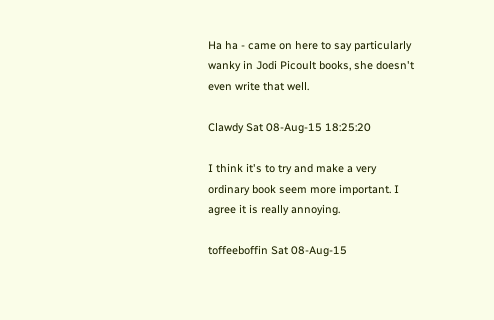Ha ha - came on here to say particularly wanky in Jodi Picoult books, she doesn't even write that well.

Clawdy Sat 08-Aug-15 18:25:20

I think it's to try and make a very ordinary book seem more important. I agree it is really annoying.

toffeeboffin Sat 08-Aug-15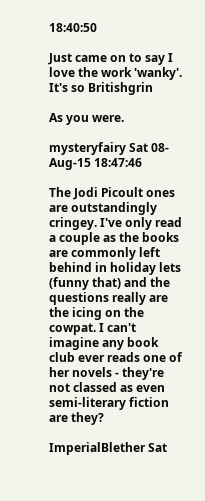18:40:50

Just came on to say I love the work 'wanky'. It's so Britishgrin

As you were.

mysteryfairy Sat 08-Aug-15 18:47:46

The Jodi Picoult ones are outstandingly cringey. I've only read a couple as the books are commonly left behind in holiday lets (funny that) and the questions really are the icing on the cowpat. I can't imagine any book club ever reads one of her novels - they're not classed as even semi-literary fiction are they?

ImperialBlether Sat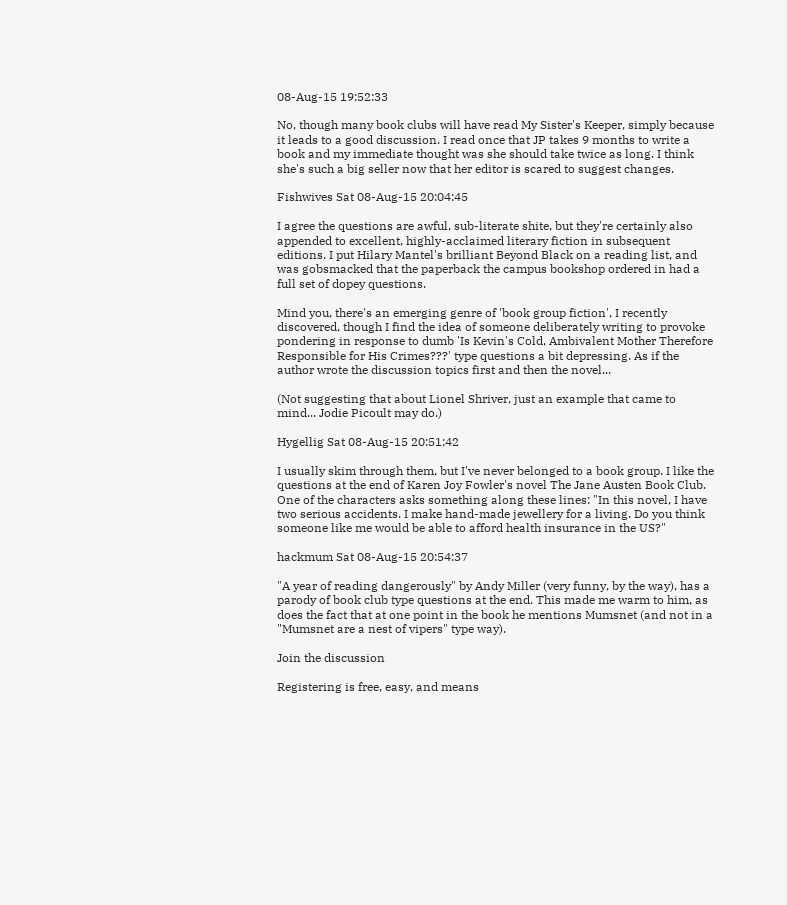08-Aug-15 19:52:33

No, though many book clubs will have read My Sister's Keeper, simply because it leads to a good discussion. I read once that JP takes 9 months to write a book and my immediate thought was she should take twice as long. I think she's such a big seller now that her editor is scared to suggest changes.

Fishwives Sat 08-Aug-15 20:04:45

I agree the questions are awful, sub-literate shite, but they're certainly also appended to excellent, highly-acclaimed literary fiction in subsequent editions. I put Hilary Mantel's brilliant Beyond Black on a reading list, and was gobsmacked that the paperback the campus bookshop ordered in had a full set of dopey questions.

Mind you, there's an emerging genre of 'book group fiction', I recently discovered, though I find the idea of someone deliberately writing to provoke pondering in response to dumb 'Is Kevin's Cold, Ambivalent Mother Therefore Responsible for His Crimes???' type questions a bit depressing. As if the author wrote the discussion topics first and then the novel...

(Not suggesting that about Lionel Shriver, just an example that came to mind... Jodie Picoult may do.)

Hygellig Sat 08-Aug-15 20:51:42

I usually skim through them, but I've never belonged to a book group. I like the questions at the end of Karen Joy Fowler's novel The Jane Austen Book Club. One of the characters asks something along these lines: "In this novel, I have two serious accidents. I make hand-made jewellery for a living. Do you think someone like me would be able to afford health insurance in the US?"

hackmum Sat 08-Aug-15 20:54:37

"A year of reading dangerously" by Andy Miller (very funny, by the way), has a parody of book club type questions at the end. This made me warm to him, as does the fact that at one point in the book he mentions Mumsnet (and not in a "Mumsnet are a nest of vipers" type way).

Join the discussion

Registering is free, easy, and means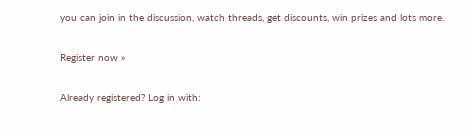you can join in the discussion, watch threads, get discounts, win prizes and lots more.

Register now »

Already registered? Log in with: